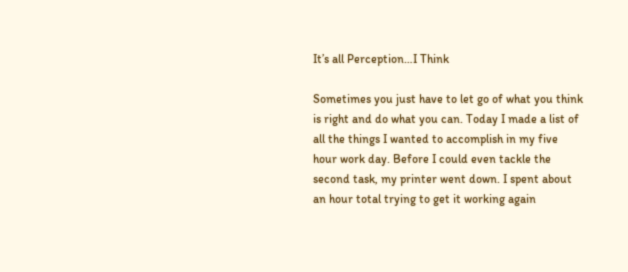It’s all Perception…I Think

Sometimes you just have to let go of what you think is right and do what you can. Today I made a list of all the things I wanted to accomplish in my five hour work day. Before I could even tackle the second task, my printer went down. I spent about an hour total trying to get it working again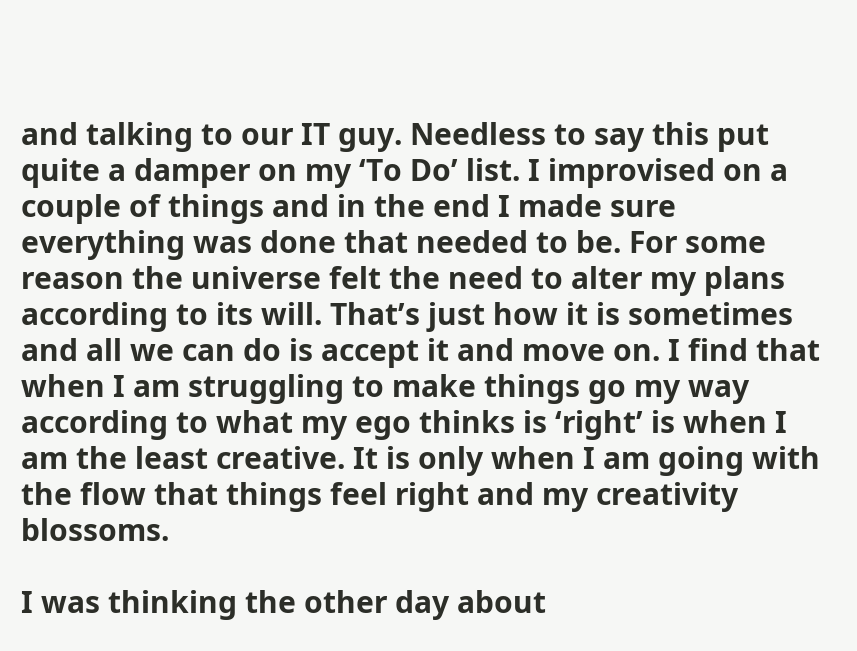and talking to our IT guy. Needless to say this put quite a damper on my ‘To Do’ list. I improvised on a couple of things and in the end I made sure everything was done that needed to be. For some reason the universe felt the need to alter my plans according to its will. That’s just how it is sometimes and all we can do is accept it and move on. I find that when I am struggling to make things go my way according to what my ego thinks is ‘right’ is when I am the least creative. It is only when I am going with the flow that things feel right and my creativity blossoms.

I was thinking the other day about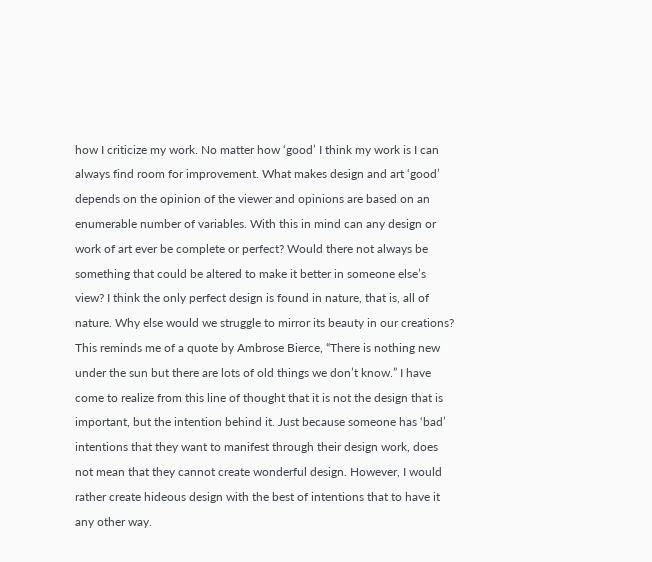how I criticize my work. No matter how ‘good’ I think my work is I can always find room for improvement. What makes design and art ‘good’ depends on the opinion of the viewer and opinions are based on an enumerable number of variables. With this in mind can any design or work of art ever be complete or perfect? Would there not always be something that could be altered to make it better in someone else’s view? I think the only perfect design is found in nature, that is, all of nature. Why else would we struggle to mirror its beauty in our creations? This reminds me of a quote by Ambrose Bierce, “There is nothing new under the sun but there are lots of old things we don’t know.” I have come to realize from this line of thought that it is not the design that is important, but the intention behind it. Just because someone has ‘bad’ intentions that they want to manifest through their design work, does not mean that they cannot create wonderful design. However, I would rather create hideous design with the best of intentions that to have it any other way.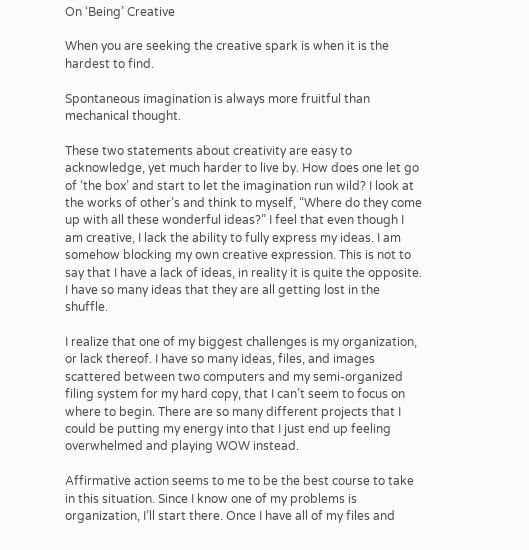On ‘Being’ Creative

When you are seeking the creative spark is when it is the hardest to find.

Spontaneous imagination is always more fruitful than mechanical thought.

These two statements about creativity are easy to acknowledge, yet much harder to live by. How does one let go of ‘the box’ and start to let the imagination run wild? I look at the works of other’s and think to myself, “Where do they come up with all these wonderful ideas?” I feel that even though I am creative, I lack the ability to fully express my ideas. I am somehow blocking my own creative expression. This is not to say that I have a lack of ideas, in reality it is quite the opposite. I have so many ideas that they are all getting lost in the shuffle.

I realize that one of my biggest challenges is my organization, or lack thereof. I have so many ideas, files, and images scattered between two computers and my semi-organized filing system for my hard copy, that I can’t seem to focus on where to begin. There are so many different projects that I could be putting my energy into that I just end up feeling overwhelmed and playing WOW instead.

Affirmative action seems to me to be the best course to take in this situation. Since I know one of my problems is organization, I’ll start there. Once I have all of my files and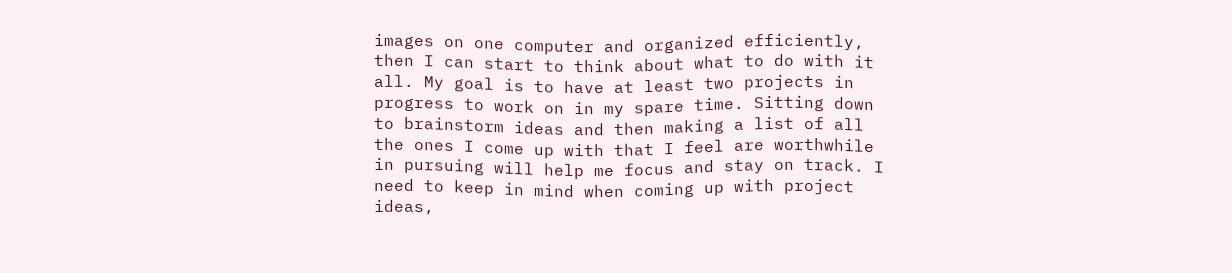images on one computer and organized efficiently, then I can start to think about what to do with it all. My goal is to have at least two projects in progress to work on in my spare time. Sitting down to brainstorm ideas and then making a list of all the ones I come up with that I feel are worthwhile in pursuing will help me focus and stay on track. I need to keep in mind when coming up with project ideas,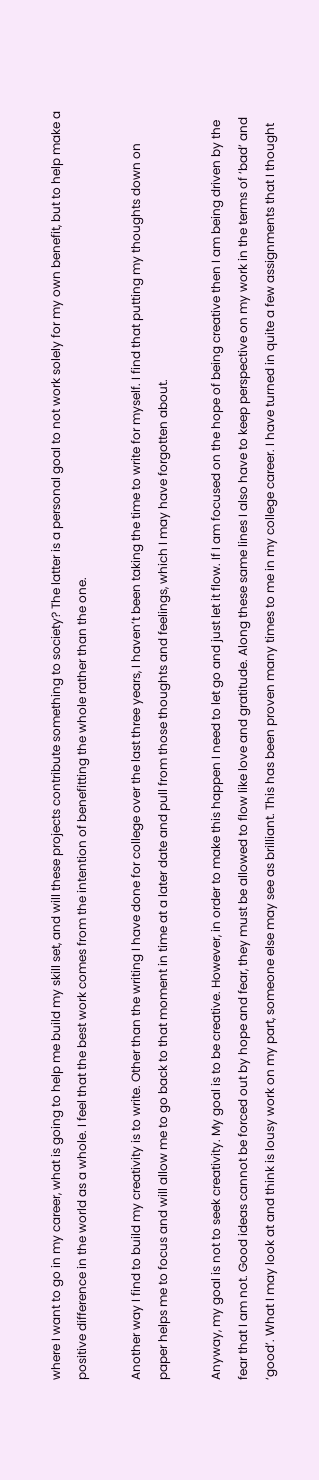where I want to go in my career, what is going to help me build my skill set, and will these projects contribute something to society? The latter is a personal goal to not work solely for my own benefit, but to help make a positive difference in the world as a whole. I feel that the best work comes from the intention of benefitting the whole rather than the one.

Another way I find to build my creativity is to write. Other than the writing I have done for college over the last three years, I haven’t been taking the time to write for myself. I find that putting my thoughts down on paper helps me to focus and will allow me to go back to that moment in time at a later date and pull from those thoughts and feelings, which I may have forgotten about.

Anyway, my goal is not to seek creativity. My goal is to be creative. However, in order to make this happen I need to let go and just let it flow. If I am focused on the hope of being creative then I am being driven by the fear that I am not. Good ideas cannot be forced out by hope and fear, they must be allowed to flow like love and gratitude. Along these same lines I also have to keep perspective on my work in the terms of ‘bad’ and ‘good’. What I may look at and think is lousy work on my part, someone else may see as brilliant. This has been proven many times to me in my college career. I have turned in quite a few assignments that I thought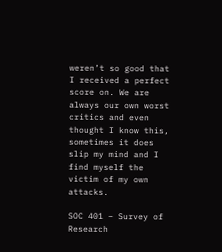weren’t so good that I received a perfect score on. We are always our own worst critics and even thought I know this, sometimes it does slip my mind and I find myself the victim of my own attacks.

SOC 401 – Survey of Research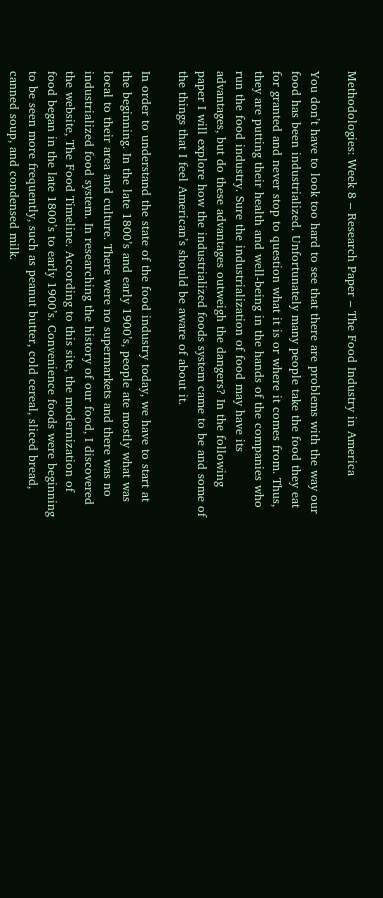Methodologies: Week 8 – Research Paper – The Food Industry in America

You don’t have to look too hard to see that there are problems with the way our food has been industrialized. Unfortunately many people take the food they eat for granted and never stop to question what it is or where it comes from. Thus, they are putting their health and well-being in the hands of the companies who run the food industry. Sure the industrialization of food may have its advantages, but do these advantages outweigh the dangers? In the following paper I will explore how the industrialized foods system came to be and some of the things that I feel American’s should be aware of about it.

In order to understand the state of the food industry today, we have to start at the beginning. In the late 1800’s and early 1900’s, people ate mostly what was local to their area and culture. There were no supermarkets and there was no industrialized food system. In researching the history of our food, I discovered the website, The Food Timeline. According to this site, the modernization of food began in the late 1800’s to early 1900’s. Convenience foods were beginning to be seen more frequently, such as peanut butter, cold cereal, sliced bread, canned soup, and condensed milk.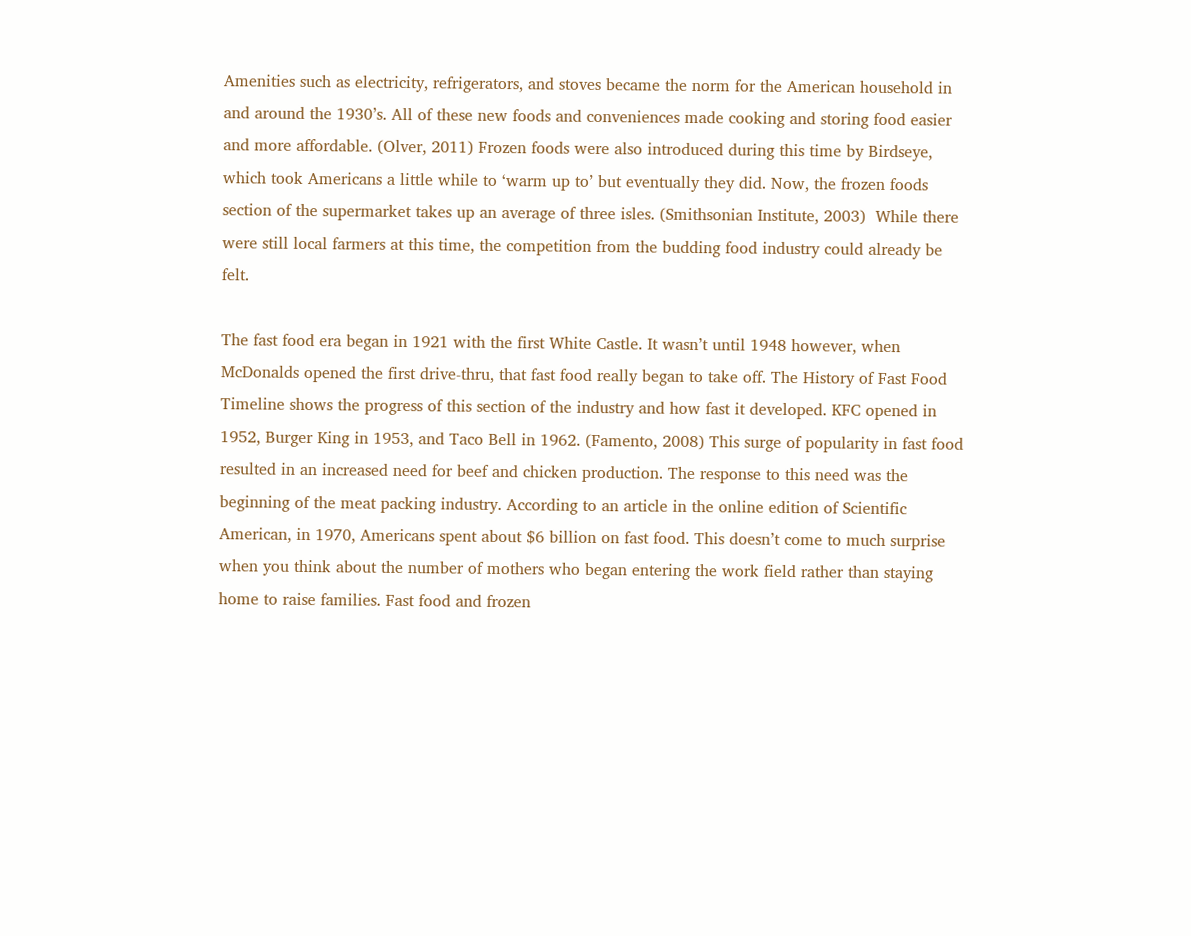Amenities such as electricity, refrigerators, and stoves became the norm for the American household in and around the 1930’s. All of these new foods and conveniences made cooking and storing food easier and more affordable. (Olver, 2011) Frozen foods were also introduced during this time by Birdseye, which took Americans a little while to ‘warm up to’ but eventually they did. Now, the frozen foods section of the supermarket takes up an average of three isles. (Smithsonian Institute, 2003)  While there were still local farmers at this time, the competition from the budding food industry could already be felt.

The fast food era began in 1921 with the first White Castle. It wasn’t until 1948 however, when McDonalds opened the first drive-thru, that fast food really began to take off. The History of Fast Food Timeline shows the progress of this section of the industry and how fast it developed. KFC opened in 1952, Burger King in 1953, and Taco Bell in 1962. (Famento, 2008) This surge of popularity in fast food resulted in an increased need for beef and chicken production. The response to this need was the beginning of the meat packing industry. According to an article in the online edition of Scientific American, in 1970, Americans spent about $6 billion on fast food. This doesn’t come to much surprise when you think about the number of mothers who began entering the work field rather than staying home to raise families. Fast food and frozen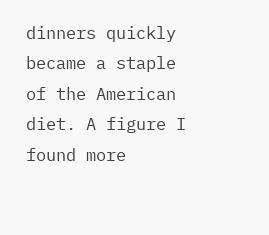dinners quickly became a staple of the American diet. A figure I found more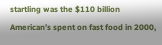startling was the $110 billion American’s spent on fast food in 2000,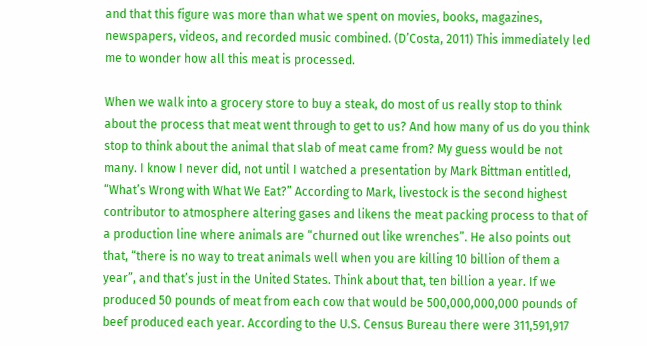and that this figure was more than what we spent on movies, books, magazines, newspapers, videos, and recorded music combined. (D’Costa, 2011) This immediately led me to wonder how all this meat is processed.

When we walk into a grocery store to buy a steak, do most of us really stop to think about the process that meat went through to get to us? And how many of us do you think stop to think about the animal that slab of meat came from? My guess would be not many. I know I never did, not until I watched a presentation by Mark Bittman entitled, “What’s Wrong with What We Eat?” According to Mark, livestock is the second highest contributor to atmosphere altering gases and likens the meat packing process to that of a production line where animals are “churned out like wrenches”. He also points out that, “there is no way to treat animals well when you are killing 10 billion of them a year”, and that’s just in the United States. Think about that, ten billion a year. If we produced 50 pounds of meat from each cow that would be 500,000,000,000 pounds of beef produced each year. According to the U.S. Census Bureau there were 311,591,917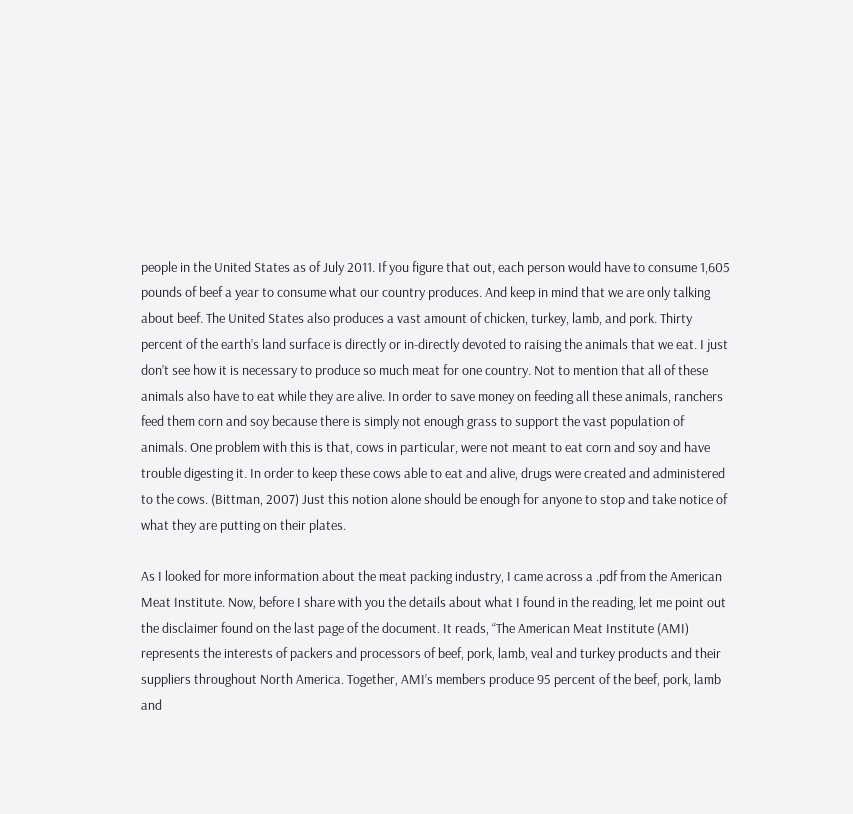people in the United States as of July 2011. If you figure that out, each person would have to consume 1,605 pounds of beef a year to consume what our country produces. And keep in mind that we are only talking about beef. The United States also produces a vast amount of chicken, turkey, lamb, and pork. Thirty percent of the earth’s land surface is directly or in-directly devoted to raising the animals that we eat. I just don’t see how it is necessary to produce so much meat for one country. Not to mention that all of these animals also have to eat while they are alive. In order to save money on feeding all these animals, ranchers feed them corn and soy because there is simply not enough grass to support the vast population of animals. One problem with this is that, cows in particular, were not meant to eat corn and soy and have trouble digesting it. In order to keep these cows able to eat and alive, drugs were created and administered to the cows. (Bittman, 2007) Just this notion alone should be enough for anyone to stop and take notice of what they are putting on their plates.

As I looked for more information about the meat packing industry, I came across a .pdf from the American Meat Institute. Now, before I share with you the details about what I found in the reading, let me point out the disclaimer found on the last page of the document. It reads, “The American Meat Institute (AMI) represents the interests of packers and processors of beef, pork, lamb, veal and turkey products and their suppliers throughout North America. Together, AMI’s members produce 95 percent of the beef, pork, lamb and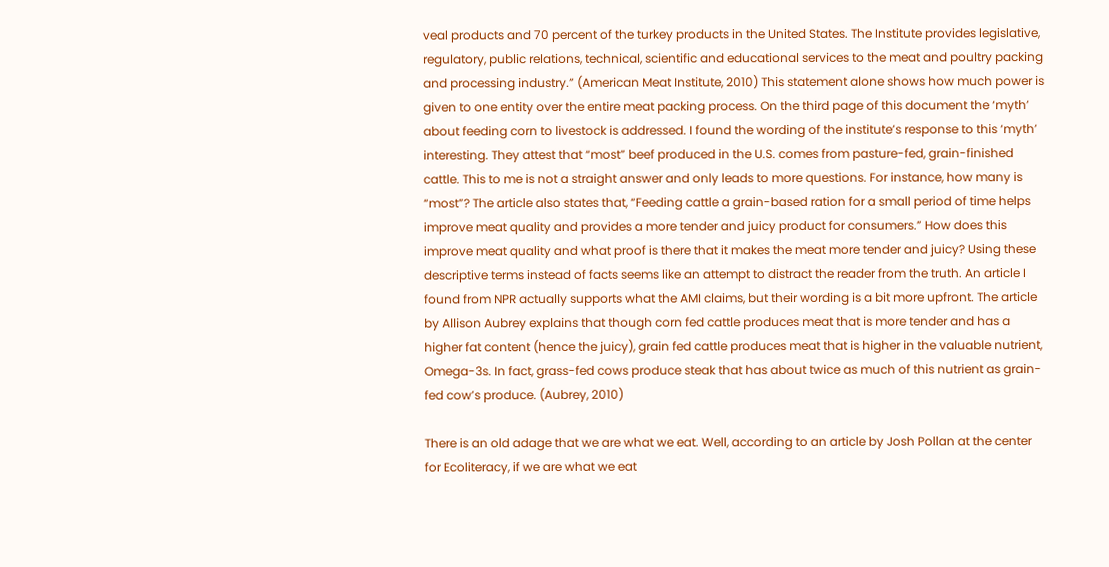veal products and 70 percent of the turkey products in the United States. The Institute provides legislative, regulatory, public relations, technical, scientific and educational services to the meat and poultry packing and processing industry.” (American Meat Institute, 2010) This statement alone shows how much power is given to one entity over the entire meat packing process. On the third page of this document the ‘myth’ about feeding corn to livestock is addressed. I found the wording of the institute’s response to this ‘myth’ interesting. They attest that “most” beef produced in the U.S. comes from pasture-fed, grain-finished cattle. This to me is not a straight answer and only leads to more questions. For instance, how many is “most”? The article also states that, “Feeding cattle a grain-based ration for a small period of time helps improve meat quality and provides a more tender and juicy product for consumers.” How does this improve meat quality and what proof is there that it makes the meat more tender and juicy? Using these descriptive terms instead of facts seems like an attempt to distract the reader from the truth. An article I found from NPR actually supports what the AMI claims, but their wording is a bit more upfront. The article by Allison Aubrey explains that though corn fed cattle produces meat that is more tender and has a higher fat content (hence the juicy), grain fed cattle produces meat that is higher in the valuable nutrient, Omega-3s. In fact, grass-fed cows produce steak that has about twice as much of this nutrient as grain-fed cow’s produce. (Aubrey, 2010)

There is an old adage that we are what we eat. Well, according to an article by Josh Pollan at the center for Ecoliteracy, if we are what we eat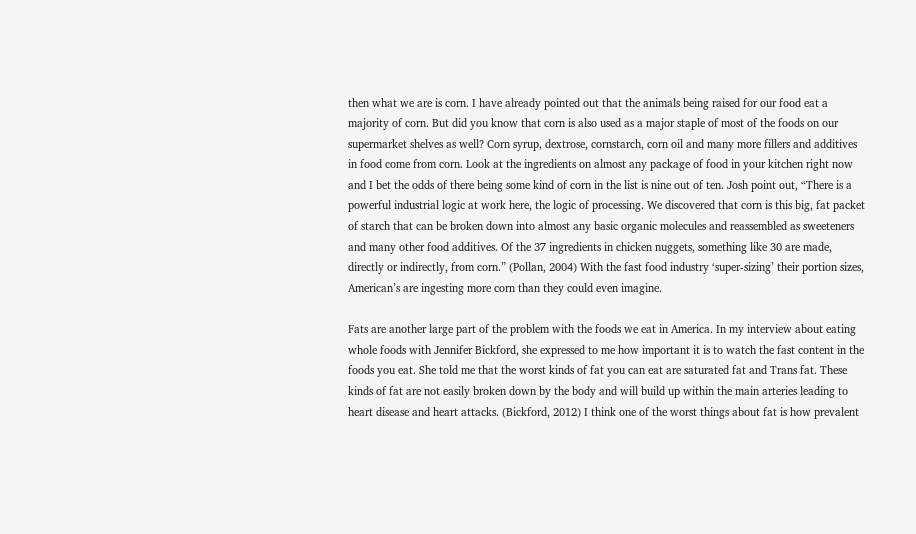then what we are is corn. I have already pointed out that the animals being raised for our food eat a majority of corn. But did you know that corn is also used as a major staple of most of the foods on our supermarket shelves as well? Corn syrup, dextrose, cornstarch, corn oil and many more fillers and additives in food come from corn. Look at the ingredients on almost any package of food in your kitchen right now and I bet the odds of there being some kind of corn in the list is nine out of ten. Josh point out, “There is a powerful industrial logic at work here, the logic of processing. We discovered that corn is this big, fat packet of starch that can be broken down into almost any basic organic molecules and reassembled as sweeteners and many other food additives. Of the 37 ingredients in chicken nuggets, something like 30 are made, directly or indirectly, from corn.” (Pollan, 2004) With the fast food industry ‘super-sizing’ their portion sizes, American’s are ingesting more corn than they could even imagine.

Fats are another large part of the problem with the foods we eat in America. In my interview about eating whole foods with Jennifer Bickford, she expressed to me how important it is to watch the fast content in the foods you eat. She told me that the worst kinds of fat you can eat are saturated fat and Trans fat. These kinds of fat are not easily broken down by the body and will build up within the main arteries leading to heart disease and heart attacks. (Bickford, 2012) I think one of the worst things about fat is how prevalent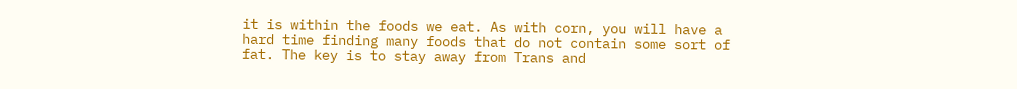it is within the foods we eat. As with corn, you will have a hard time finding many foods that do not contain some sort of fat. The key is to stay away from Trans and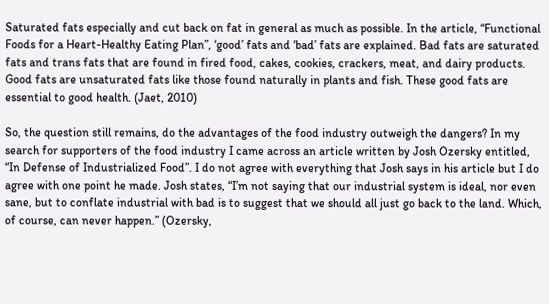Saturated fats especially and cut back on fat in general as much as possible. In the article, “Functional Foods for a Heart-Healthy Eating Plan”, ‘good’ fats and ‘bad’ fats are explained. Bad fats are saturated fats and trans fats that are found in fired food, cakes, cookies, crackers, meat, and dairy products. Good fats are unsaturated fats like those found naturally in plants and fish. These good fats are essential to good health. (Jaet, 2010)

So, the question still remains, do the advantages of the food industry outweigh the dangers? In my search for supporters of the food industry I came across an article written by Josh Ozersky entitled, “In Defense of Industrialized Food”. I do not agree with everything that Josh says in his article but I do agree with one point he made. Josh states, “I’m not saying that our industrial system is ideal, nor even sane, but to conflate industrial with bad is to suggest that we should all just go back to the land. Which, of course, can never happen.” (Ozersky,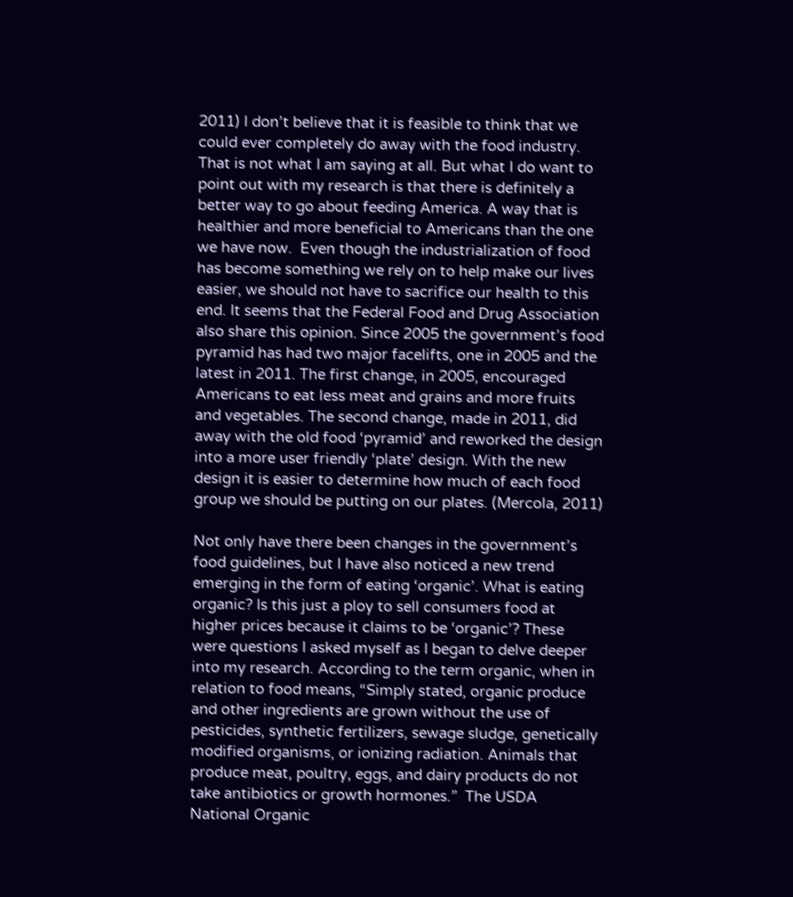2011) I don’t believe that it is feasible to think that we could ever completely do away with the food industry. That is not what I am saying at all. But what I do want to point out with my research is that there is definitely a better way to go about feeding America. A way that is healthier and more beneficial to Americans than the one we have now.  Even though the industrialization of food has become something we rely on to help make our lives easier, we should not have to sacrifice our health to this end. It seems that the Federal Food and Drug Association also share this opinion. Since 2005 the government’s food pyramid has had two major facelifts, one in 2005 and the latest in 2011. The first change, in 2005, encouraged Americans to eat less meat and grains and more fruits and vegetables. The second change, made in 2011, did away with the old food ‘pyramid’ and reworked the design into a more user friendly ‘plate’ design. With the new design it is easier to determine how much of each food group we should be putting on our plates. (Mercola, 2011)

Not only have there been changes in the government’s food guidelines, but I have also noticed a new trend emerging in the form of eating ‘organic’. What is eating organic? Is this just a ploy to sell consumers food at higher prices because it claims to be ‘organic’? These were questions I asked myself as I began to delve deeper into my research. According to the term organic, when in relation to food means, “Simply stated, organic produce and other ingredients are grown without the use of pesticides, synthetic fertilizers, sewage sludge, genetically modified organisms, or ionizing radiation. Animals that produce meat, poultry, eggs, and dairy products do not take antibiotics or growth hormones.”  The USDA National Organic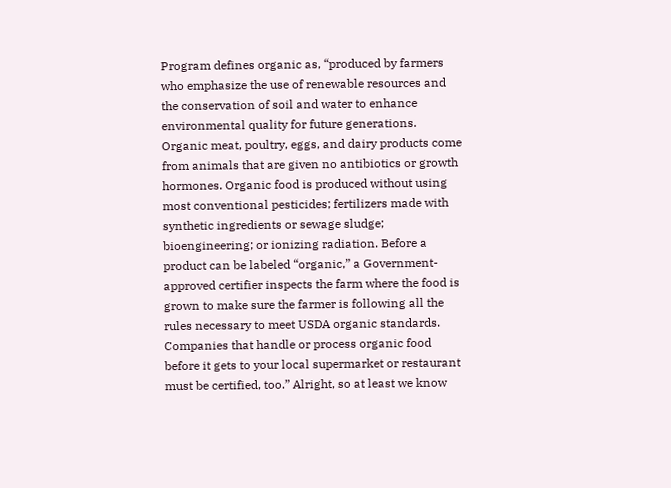Program defines organic as, “produced by farmers who emphasize the use of renewable resources and the conservation of soil and water to enhance environmental quality for future generations. Organic meat, poultry, eggs, and dairy products come from animals that are given no antibiotics or growth hormones. Organic food is produced without using most conventional pesticides; fertilizers made with synthetic ingredients or sewage sludge; bioengineering; or ionizing radiation. Before a product can be labeled “organic,” a Government-approved certifier inspects the farm where the food is grown to make sure the farmer is following all the rules necessary to meet USDA organic standards. Companies that handle or process organic food before it gets to your local supermarket or restaurant must be certified, too.” Alright, so at least we know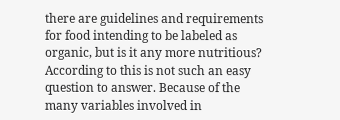there are guidelines and requirements for food intending to be labeled as organic, but is it any more nutritious? According to this is not such an easy question to answer. Because of the many variables involved in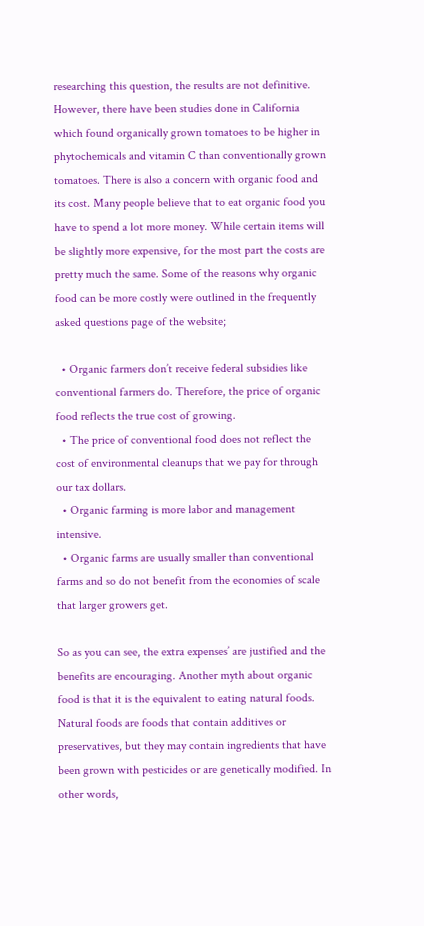researching this question, the results are not definitive. However, there have been studies done in California which found organically grown tomatoes to be higher in phytochemicals and vitamin C than conventionally grown tomatoes. There is also a concern with organic food and its cost. Many people believe that to eat organic food you have to spend a lot more money. While certain items will be slightly more expensive, for the most part the costs are pretty much the same. Some of the reasons why organic food can be more costly were outlined in the frequently asked questions page of the website;

  • Organic farmers don’t receive federal subsidies like conventional farmers do. Therefore, the price of organic food reflects the true cost of growing.
  • The price of conventional food does not reflect the cost of environmental cleanups that we pay for through our tax dollars.
  • Organic farming is more labor and management intensive.
  • Organic farms are usually smaller than conventional farms and so do not benefit from the economies of scale that larger growers get.

So as you can see, the extra expenses’ are justified and the benefits are encouraging. Another myth about organic food is that it is the equivalent to eating natural foods. Natural foods are foods that contain additives or preservatives, but they may contain ingredients that have been grown with pesticides or are genetically modified. In other words,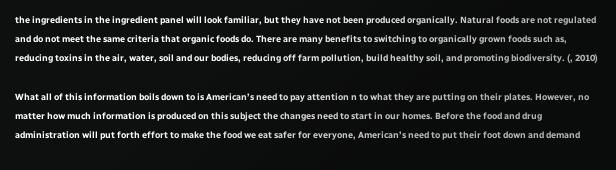the ingredients in the ingredient panel will look familiar, but they have not been produced organically. Natural foods are not regulated and do not meet the same criteria that organic foods do. There are many benefits to switching to organically grown foods such as, reducing toxins in the air, water, soil and our bodies, reducing off farm pollution, build healthy soil, and promoting biodiversity. (, 2010)

What all of this information boils down to is American’s need to pay attention n to what they are putting on their plates. However, no matter how much information is produced on this subject the changes need to start in our homes. Before the food and drug administration will put forth effort to make the food we eat safer for everyone, American’s need to put their foot down and demand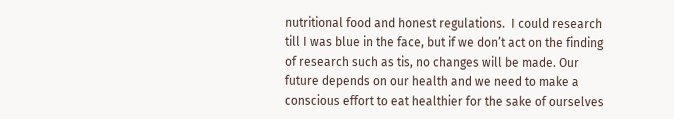nutritional food and honest regulations.  I could research till I was blue in the face, but if we don’t act on the finding of research such as tis, no changes will be made. Our future depends on our health and we need to make a conscious effort to eat healthier for the sake of ourselves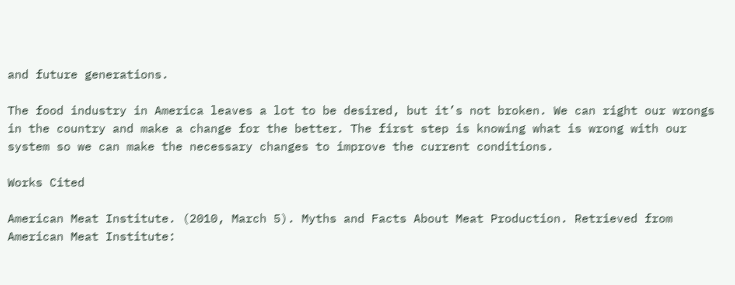and future generations.

The food industry in America leaves a lot to be desired, but it’s not broken. We can right our wrongs in the country and make a change for the better. The first step is knowing what is wrong with our system so we can make the necessary changes to improve the current conditions.

Works Cited

American Meat Institute. (2010, March 5). Myths and Facts About Meat Production. Retrieved from American Meat Institute: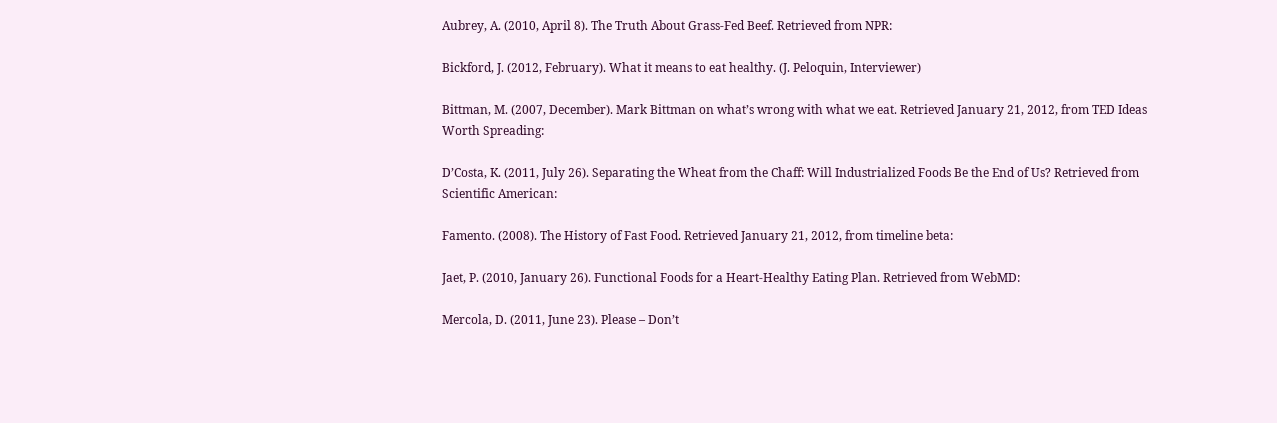Aubrey, A. (2010, April 8). The Truth About Grass-Fed Beef. Retrieved from NPR:

Bickford, J. (2012, February). What it means to eat healthy. (J. Peloquin, Interviewer)

Bittman, M. (2007, December). Mark Bittman on what’s wrong with what we eat. Retrieved January 21, 2012, from TED Ideas Worth Spreading:

D’Costa, K. (2011, July 26). Separating the Wheat from the Chaff: Will Industrialized Foods Be the End of Us? Retrieved from Scientific American:

Famento. (2008). The History of Fast Food. Retrieved January 21, 2012, from timeline beta:

Jaet, P. (2010, January 26). Functional Foods for a Heart-Healthy Eating Plan. Retrieved from WebMD:

Mercola, D. (2011, June 23). Please – Don’t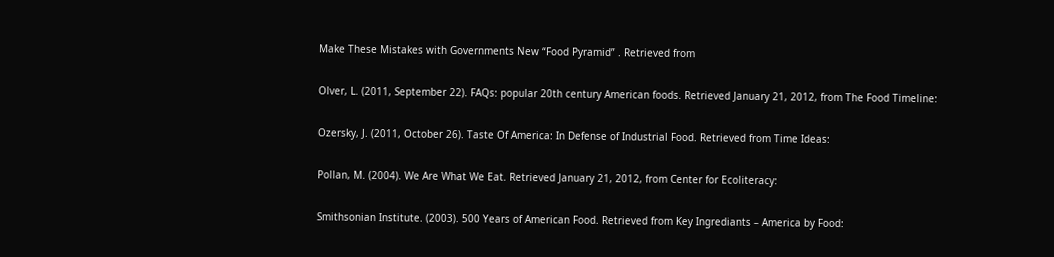Make These Mistakes with Governments New “Food Pyramid” . Retrieved from

Olver, L. (2011, September 22). FAQs: popular 20th century American foods. Retrieved January 21, 2012, from The Food Timeline:

Ozersky, J. (2011, October 26). Taste Of America: In Defense of Industrial Food. Retrieved from Time Ideas:

Pollan, M. (2004). We Are What We Eat. Retrieved January 21, 2012, from Center for Ecoliteracy:

Smithsonian Institute. (2003). 500 Years of American Food. Retrieved from Key Ingrediants – America by Food: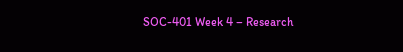SOC-401 Week 4 – Research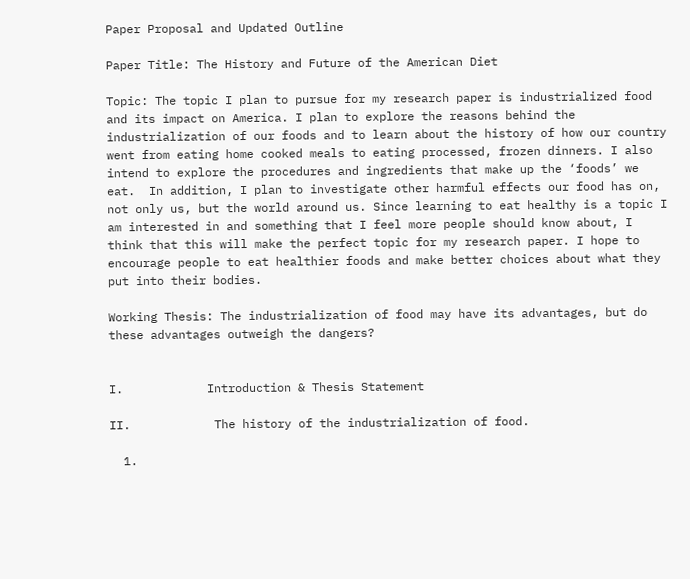Paper Proposal and Updated Outline

Paper Title: The History and Future of the American Diet

Topic: The topic I plan to pursue for my research paper is industrialized food and its impact on America. I plan to explore the reasons behind the industrialization of our foods and to learn about the history of how our country went from eating home cooked meals to eating processed, frozen dinners. I also intend to explore the procedures and ingredients that make up the ‘foods’ we eat.  In addition, I plan to investigate other harmful effects our food has on, not only us, but the world around us. Since learning to eat healthy is a topic I am interested in and something that I feel more people should know about, I think that this will make the perfect topic for my research paper. I hope to encourage people to eat healthier foods and make better choices about what they put into their bodies.

Working Thesis: The industrialization of food may have its advantages, but do these advantages outweigh the dangers?


I.            Introduction & Thesis Statement

II.            The history of the industrialization of food.

  1.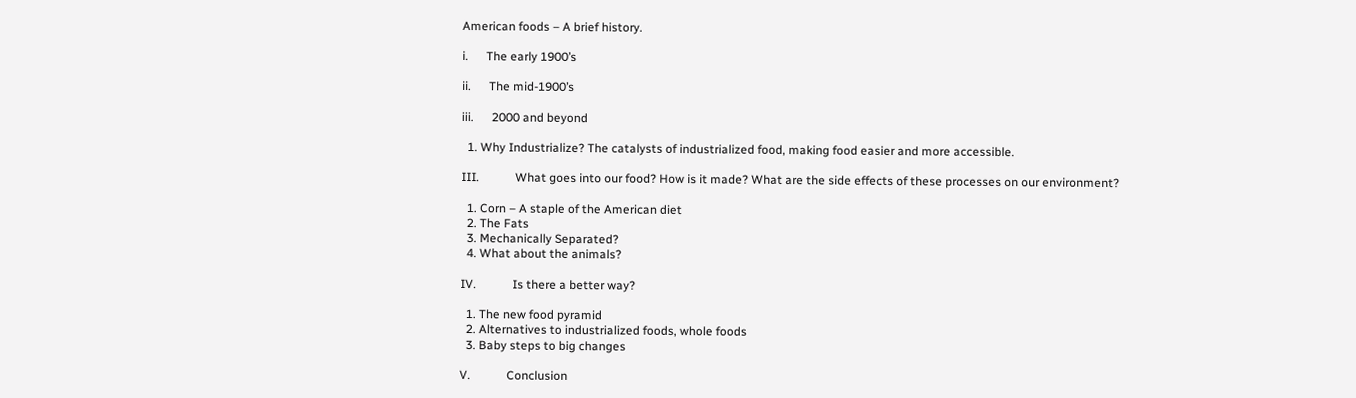American foods – A brief history.

i.      The early 1900’s

ii.      The mid-1900’s

iii.      2000 and beyond

  1. Why Industrialize? The catalysts of industrialized food, making food easier and more accessible.

III.            What goes into our food? How is it made? What are the side effects of these processes on our environment?

  1. Corn – A staple of the American diet
  2. The Fats
  3. Mechanically Separated?
  4. What about the animals?

IV.            Is there a better way?

  1. The new food pyramid
  2. Alternatives to industrialized foods, whole foods
  3. Baby steps to big changes

V.            Conclusion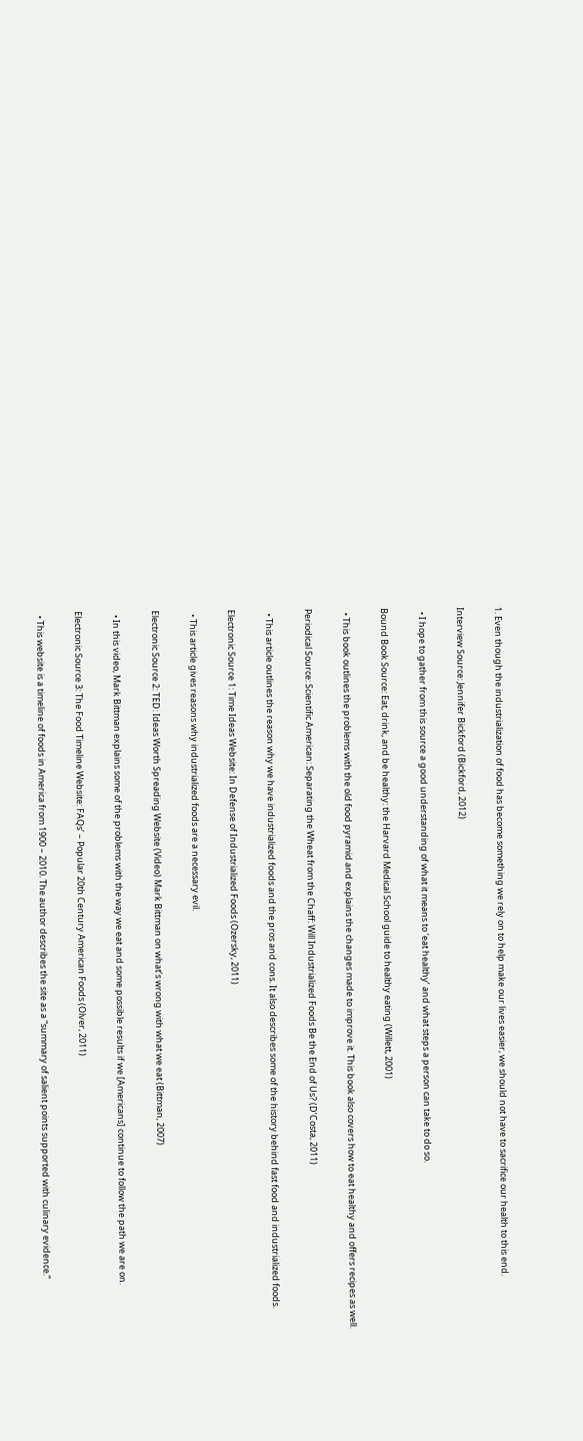1. Even though the industrialization of food has become something we rely on to help make our lives easier, we should not have to sacrifice our health to this end.

Interview Source: Jennifer Bickford (Bickford, 2012)

  • I hope to gather from this source a good understanding of what it means to ‘eat healthy’ and what steps a person can take to do so.

Bound Book Source: Eat, drink, and be healthy: the Harvard Medical School guide to healthy eating (Willett, 2001)

  • This book outlines the problems with the old food pyramid and explains the changes made to improve it. This book also covers how to eat healthy and offers recipes as well.

Periodical Source: Scientific American: Separating the Wheat from the Chaff: Will Industrialized Foods Be the End of Us? (D’Costa, 2011)

  • This article outlines the reason why we have industrialized foods and the pros and cons. It also describes some of the history behind fast food and industrialized foods.

Electronic Source 1: Time Ideas Website: In Defense of Industrialized Foods (Ozersky, 2011)

  • This article gives reasons why industrialized foods are a necessary evil.

Electronic Source 2: TED: Ideas Worth Spreading Website (Video) Mark Bittman on what’s wrong with what we eat (Bittman, 2007)

  • In this video, Mark Bittman explains some of the problems with the way we eat and some possible results if we [Americans] continue to follow the path we are on.

Electronic Source 3: The Food Timeline Website: FAQs’ – Popular 20th Century American Foods (Olver, 2011)

  • This website is a timeline of foods in America from 1900 – 2010. The author describes the site as a “summary of salient points supported with culinary evidence.”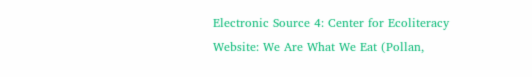Electronic Source 4: Center for Ecoliteracy Website: We Are What We Eat (Pollan,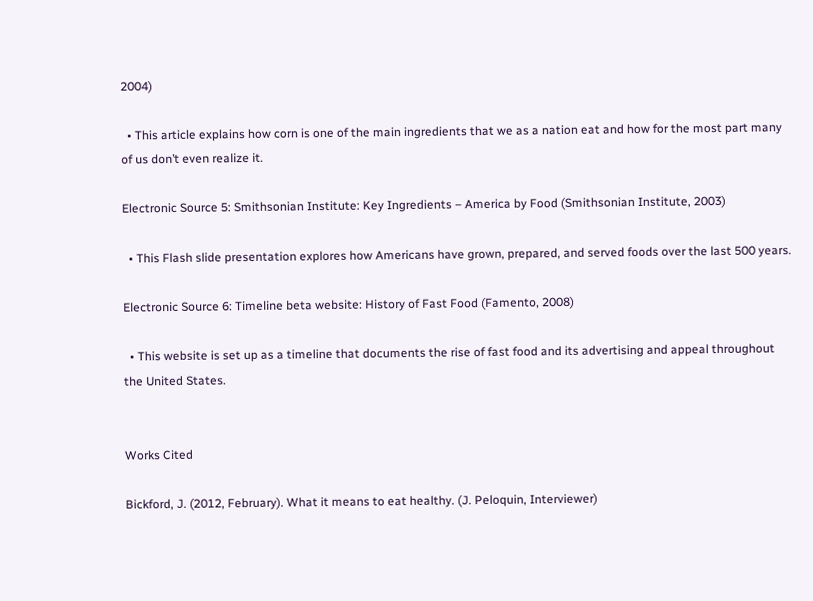2004)

  • This article explains how corn is one of the main ingredients that we as a nation eat and how for the most part many of us don’t even realize it.

Electronic Source 5: Smithsonian Institute: Key Ingredients – America by Food (Smithsonian Institute, 2003)

  • This Flash slide presentation explores how Americans have grown, prepared, and served foods over the last 500 years.

Electronic Source 6: Timeline beta website: History of Fast Food (Famento, 2008)

  • This website is set up as a timeline that documents the rise of fast food and its advertising and appeal throughout the United States.


Works Cited

Bickford, J. (2012, February). What it means to eat healthy. (J. Peloquin, Interviewer)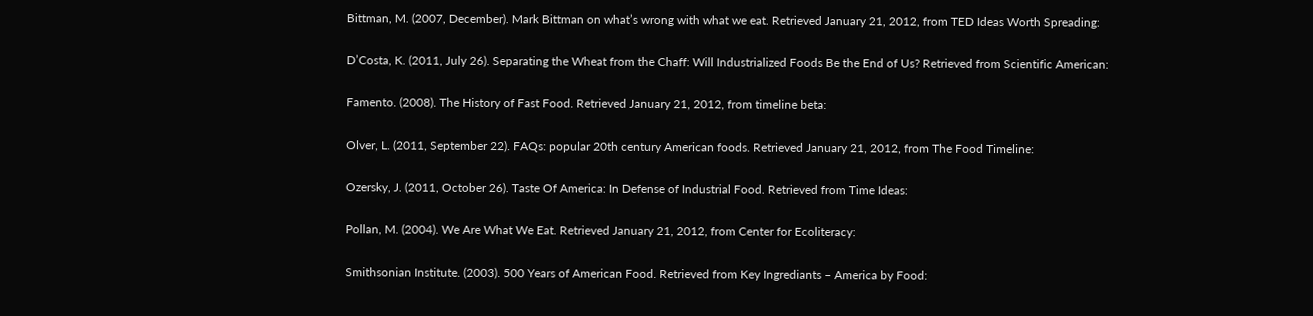Bittman, M. (2007, December). Mark Bittman on what’s wrong with what we eat. Retrieved January 21, 2012, from TED Ideas Worth Spreading:

D’Costa, K. (2011, July 26). Separating the Wheat from the Chaff: Will Industrialized Foods Be the End of Us? Retrieved from Scientific American:

Famento. (2008). The History of Fast Food. Retrieved January 21, 2012, from timeline beta:

Olver, L. (2011, September 22). FAQs: popular 20th century American foods. Retrieved January 21, 2012, from The Food Timeline:

Ozersky, J. (2011, October 26). Taste Of America: In Defense of Industrial Food. Retrieved from Time Ideas:

Pollan, M. (2004). We Are What We Eat. Retrieved January 21, 2012, from Center for Ecoliteracy:

Smithsonian Institute. (2003). 500 Years of American Food. Retrieved from Key Ingrediants – America by Food: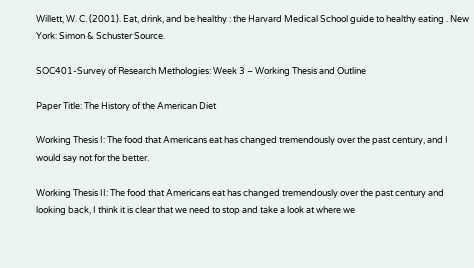Willett, W. C. (2001). Eat, drink, and be healthy : the Harvard Medical School guide to healthy eating . New York: Simon & Schuster Source.

SOC401-Survey of Research Methologies: Week 3 – Working Thesis and Outline

Paper Title: The History of the American Diet

Working Thesis I: The food that Americans eat has changed tremendously over the past century, and I would say not for the better.

Working Thesis II: The food that Americans eat has changed tremendously over the past century and looking back, I think it is clear that we need to stop and take a look at where we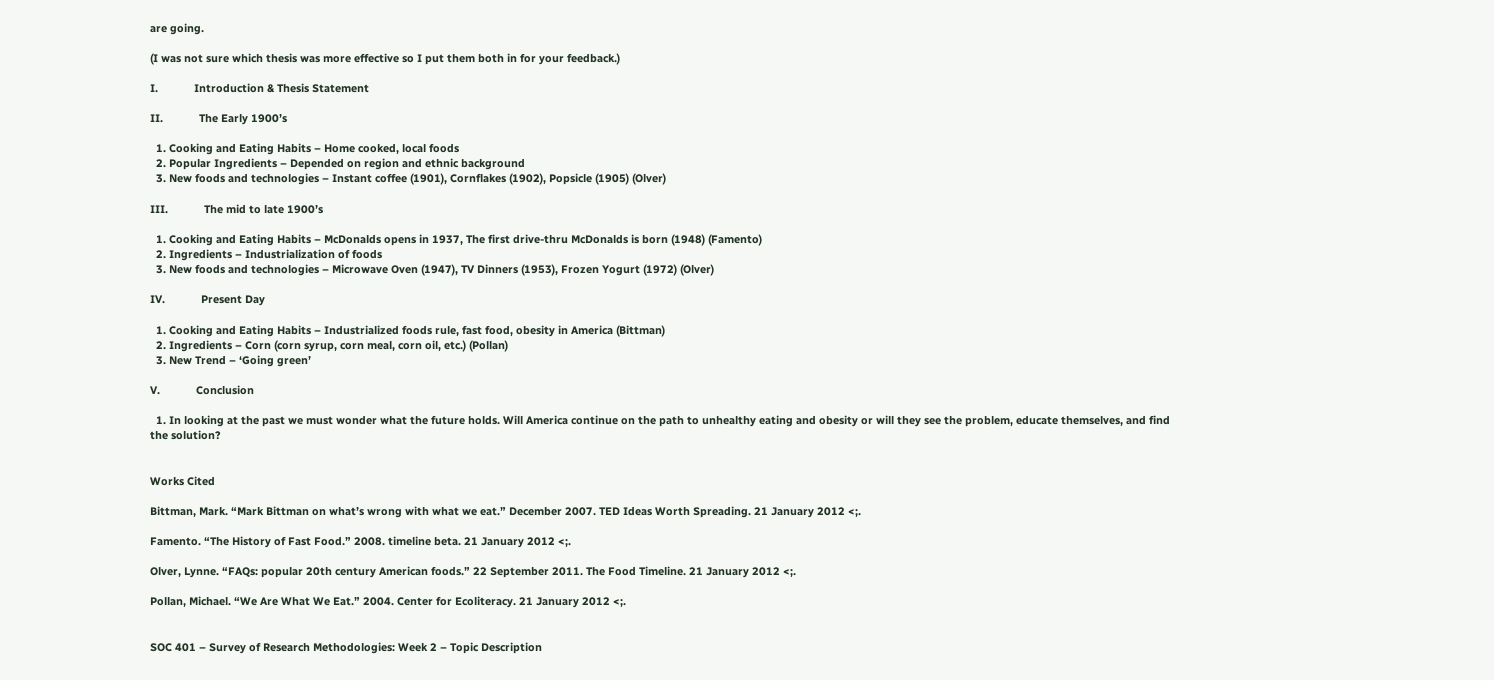are going.

(I was not sure which thesis was more effective so I put them both in for your feedback.)

I.            Introduction & Thesis Statement

II.            The Early 1900’s

  1. Cooking and Eating Habits – Home cooked, local foods
  2. Popular Ingredients – Depended on region and ethnic background
  3. New foods and technologies – Instant coffee (1901), Cornflakes (1902), Popsicle (1905) (Olver)

III.            The mid to late 1900’s

  1. Cooking and Eating Habits – McDonalds opens in 1937, The first drive-thru McDonalds is born (1948) (Famento)
  2. Ingredients – Industrialization of foods
  3. New foods and technologies – Microwave Oven (1947), TV Dinners (1953), Frozen Yogurt (1972) (Olver)

IV.            Present Day

  1. Cooking and Eating Habits – Industrialized foods rule, fast food, obesity in America (Bittman)
  2. Ingredients – Corn (corn syrup, corn meal, corn oil, etc.) (Pollan)
  3. New Trend – ‘Going green’

V.            Conclusion

  1. In looking at the past we must wonder what the future holds. Will America continue on the path to unhealthy eating and obesity or will they see the problem, educate themselves, and find the solution?


Works Cited

Bittman, Mark. “Mark Bittman on what’s wrong with what we eat.” December 2007. TED Ideas Worth Spreading. 21 January 2012 <;.

Famento. “The History of Fast Food.” 2008. timeline beta. 21 January 2012 <;.

Olver, Lynne. “FAQs: popular 20th century American foods.” 22 September 2011. The Food Timeline. 21 January 2012 <;.

Pollan, Michael. “We Are What We Eat.” 2004. Center for Ecoliteracy. 21 January 2012 <;.


SOC 401 – Survey of Research Methodologies: Week 2 – Topic Description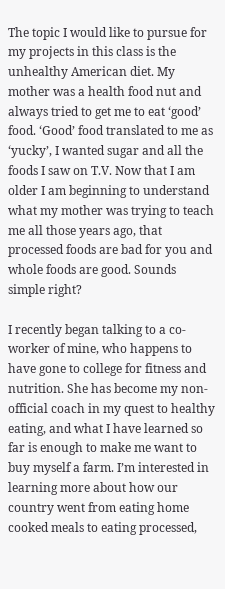The topic I would like to pursue for my projects in this class is the unhealthy American diet. My mother was a health food nut and always tried to get me to eat ‘good’ food. ‘Good’ food translated to me as ‘yucky’, I wanted sugar and all the foods I saw on T.V. Now that I am older I am beginning to understand what my mother was trying to teach me all those years ago, that processed foods are bad for you and whole foods are good. Sounds simple right?

I recently began talking to a co-worker of mine, who happens to have gone to college for fitness and nutrition. She has become my non-official coach in my quest to healthy eating, and what I have learned so far is enough to make me want to buy myself a farm. I’m interested in learning more about how our country went from eating home cooked meals to eating processed,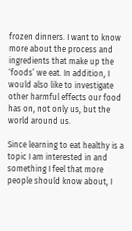frozen dinners. I want to know more about the process and ingredients that make up the ‘foods’ we eat. In addition, I would also like to investigate other harmful effects our food has on, not only us, but the world around us.

Since learning to eat healthy is a topic I am interested in and something I feel that more people should know about, I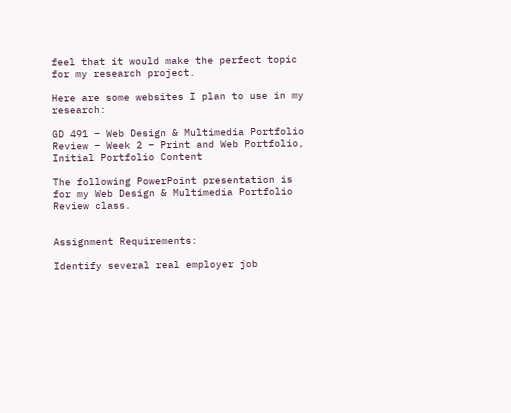feel that it would make the perfect topic for my research project.

Here are some websites I plan to use in my research:

GD 491 – Web Design & Multimedia Portfolio Review – Week 2 – Print and Web Portfolio, Initial Portfolio Content

The following PowerPoint presentation is for my Web Design & Multimedia Portfolio Review class.


Assignment Requirements:

Identify several real employer job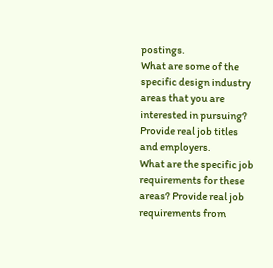postings.
What are some of the specific design industry areas that you are interested in pursuing? Provide real job titles and employers.
What are the specific job requirements for these areas? Provide real job requirements from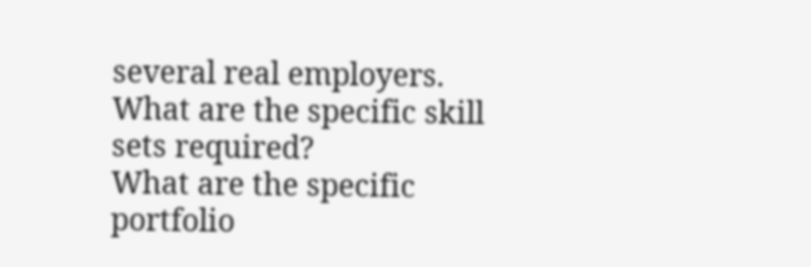several real employers.
What are the specific skill sets required?
What are the specific portfolio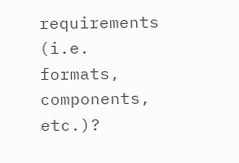requirements (i.e. formats, components, etc.)?